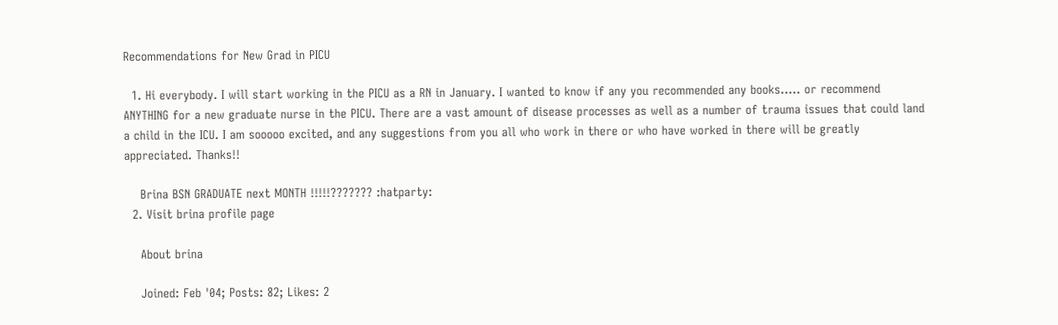Recommendations for New Grad in PICU

  1. Hi everybody. I will start working in the PICU as a RN in January. I wanted to know if any you recommended any books..... or recommend ANYTHING for a new graduate nurse in the PICU. There are a vast amount of disease processes as well as a number of trauma issues that could land a child in the ICU. I am sooooo excited, and any suggestions from you all who work in there or who have worked in there will be greatly appreciated. Thanks!!

    Brina BSN GRADUATE next MONTH !!!!!??????? :hatparty:
  2. Visit brina profile page

    About brina

    Joined: Feb '04; Posts: 82; Likes: 2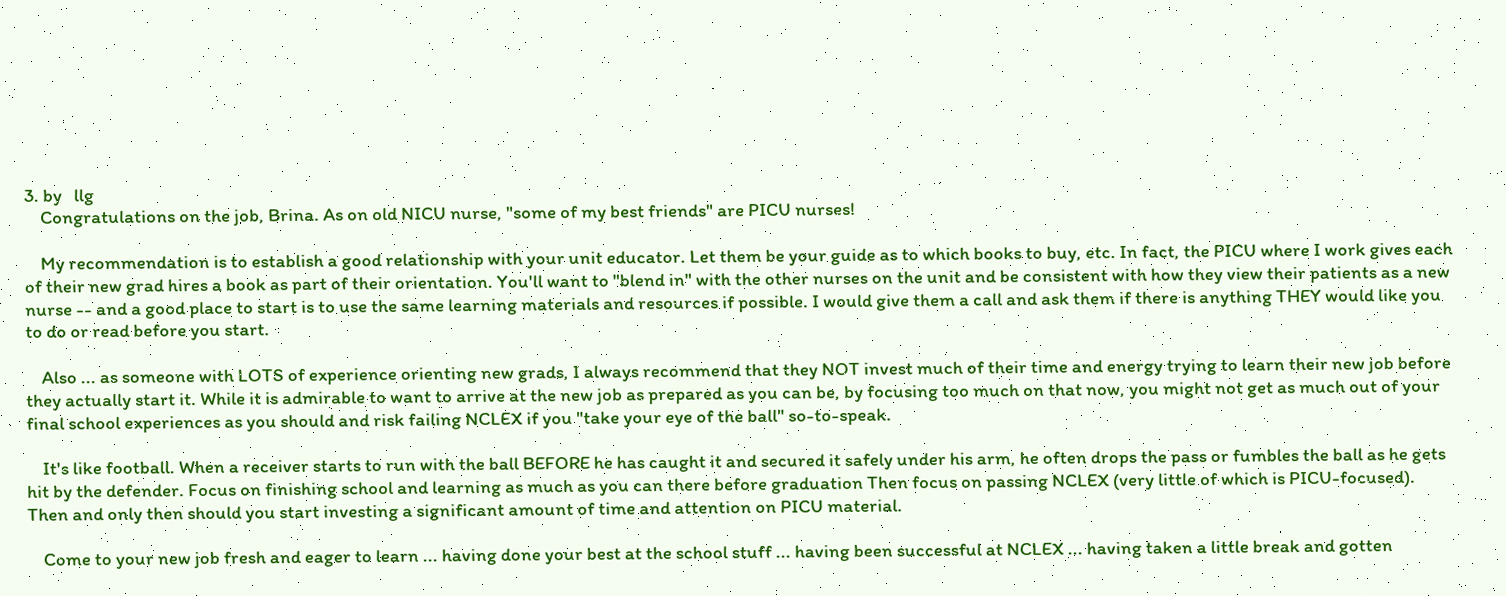3. by   llg
    Congratulations on the job, Brina. As on old NICU nurse, "some of my best friends" are PICU nurses!

    My recommendation is to establish a good relationship with your unit educator. Let them be your guide as to which books to buy, etc. In fact, the PICU where I work gives each of their new grad hires a book as part of their orientation. You'll want to "blend in" with the other nurses on the unit and be consistent with how they view their patients as a new nurse -- and a good place to start is to use the same learning materials and resources if possible. I would give them a call and ask them if there is anything THEY would like you to do or read before you start.

    Also ... as someone with LOTS of experience orienting new grads, I always recommend that they NOT invest much of their time and energy trying to learn their new job before they actually start it. While it is admirable to want to arrive at the new job as prepared as you can be, by focusing too much on that now, you might not get as much out of your final school experiences as you should and risk failing NCLEX if you "take your eye of the ball" so-to-speak.

    It's like football. When a receiver starts to run with the ball BEFORE he has caught it and secured it safely under his arm, he often drops the pass or fumbles the ball as he gets hit by the defender. Focus on finishing school and learning as much as you can there before graduation Then focus on passing NCLEX (very little of which is PICU-focused). Then and only then should you start investing a significant amount of time and attention on PICU material.

    Come to your new job fresh and eager to learn ... having done your best at the school stuff ... having been successful at NCLEX ... having taken a little break and gotten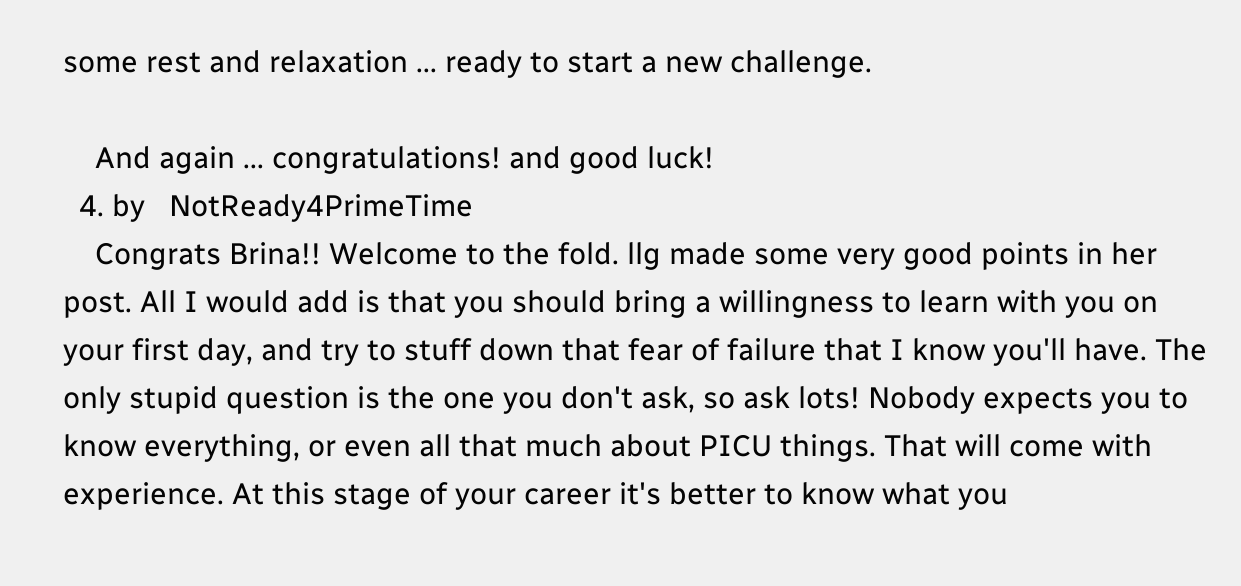some rest and relaxation ... ready to start a new challenge.

    And again ... congratulations! and good luck!
  4. by   NotReady4PrimeTime
    Congrats Brina!! Welcome to the fold. llg made some very good points in her post. All I would add is that you should bring a willingness to learn with you on your first day, and try to stuff down that fear of failure that I know you'll have. The only stupid question is the one you don't ask, so ask lots! Nobody expects you to know everything, or even all that much about PICU things. That will come with experience. At this stage of your career it's better to know what you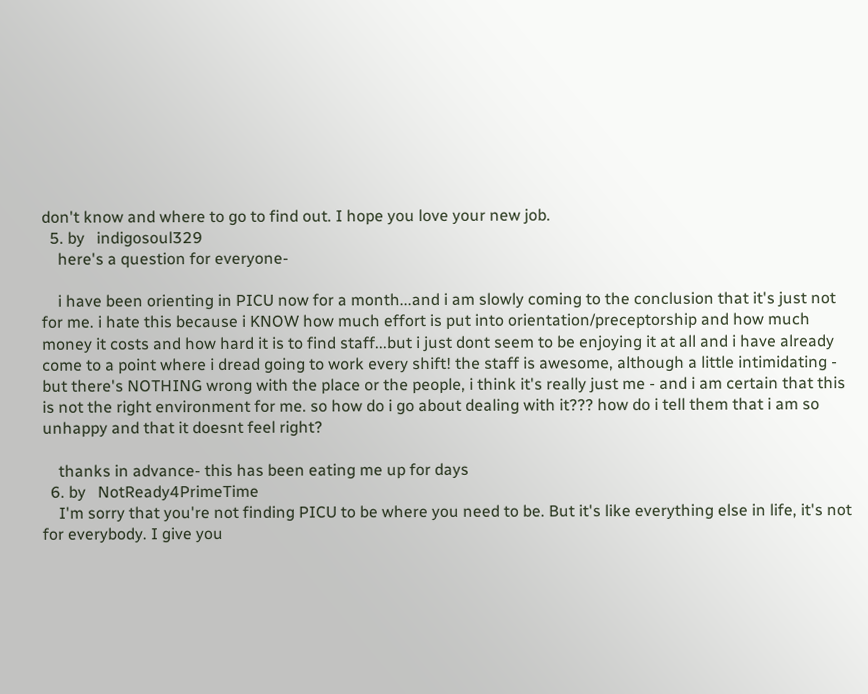don't know and where to go to find out. I hope you love your new job.
  5. by   indigosoul329
    here's a question for everyone-

    i have been orienting in PICU now for a month...and i am slowly coming to the conclusion that it's just not for me. i hate this because i KNOW how much effort is put into orientation/preceptorship and how much money it costs and how hard it is to find staff...but i just dont seem to be enjoying it at all and i have already come to a point where i dread going to work every shift! the staff is awesome, although a little intimidating - but there's NOTHING wrong with the place or the people, i think it's really just me - and i am certain that this is not the right environment for me. so how do i go about dealing with it??? how do i tell them that i am so unhappy and that it doesnt feel right?

    thanks in advance- this has been eating me up for days
  6. by   NotReady4PrimeTime
    I'm sorry that you're not finding PICU to be where you need to be. But it's like everything else in life, it's not for everybody. I give you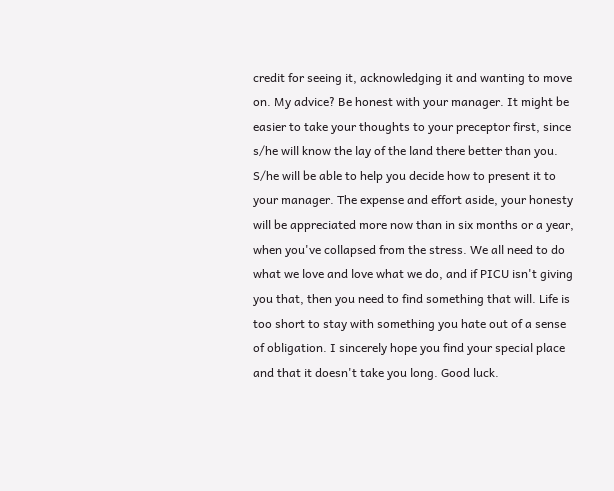credit for seeing it, acknowledging it and wanting to move on. My advice? Be honest with your manager. It might be easier to take your thoughts to your preceptor first, since s/he will know the lay of the land there better than you. S/he will be able to help you decide how to present it to your manager. The expense and effort aside, your honesty will be appreciated more now than in six months or a year, when you've collapsed from the stress. We all need to do what we love and love what we do, and if PICU isn't giving you that, then you need to find something that will. Life is too short to stay with something you hate out of a sense of obligation. I sincerely hope you find your special place and that it doesn't take you long. Good luck.